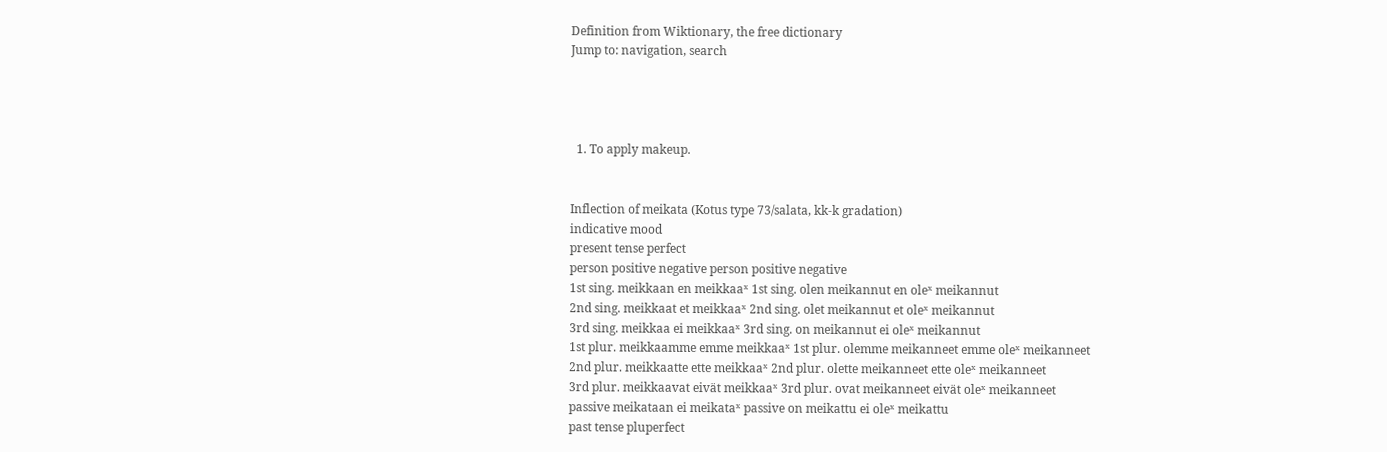Definition from Wiktionary, the free dictionary
Jump to: navigation, search




  1. To apply makeup.


Inflection of meikata (Kotus type 73/salata, kk-k gradation)
indicative mood
present tense perfect
person positive negative person positive negative
1st sing. meikkaan en meikkaaˣ 1st sing. olen meikannut en oleˣ meikannut
2nd sing. meikkaat et meikkaaˣ 2nd sing. olet meikannut et oleˣ meikannut
3rd sing. meikkaa ei meikkaaˣ 3rd sing. on meikannut ei oleˣ meikannut
1st plur. meikkaamme emme meikkaaˣ 1st plur. olemme meikanneet emme oleˣ meikanneet
2nd plur. meikkaatte ette meikkaaˣ 2nd plur. olette meikanneet ette oleˣ meikanneet
3rd plur. meikkaavat eivät meikkaaˣ 3rd plur. ovat meikanneet eivät oleˣ meikanneet
passive meikataan ei meikataˣ passive on meikattu ei oleˣ meikattu
past tense pluperfect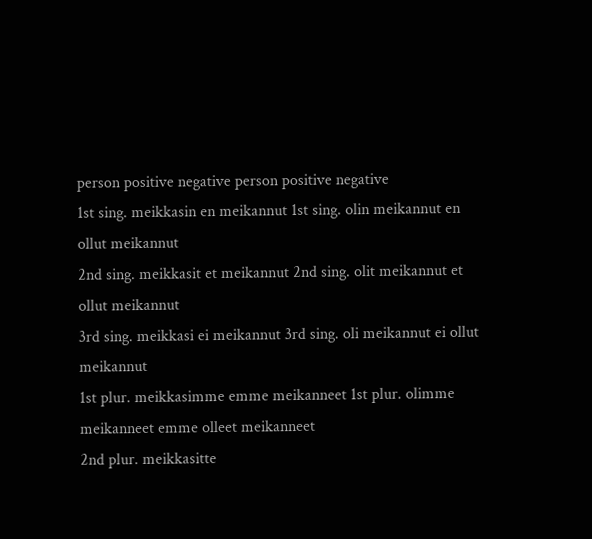person positive negative person positive negative
1st sing. meikkasin en meikannut 1st sing. olin meikannut en ollut meikannut
2nd sing. meikkasit et meikannut 2nd sing. olit meikannut et ollut meikannut
3rd sing. meikkasi ei meikannut 3rd sing. oli meikannut ei ollut meikannut
1st plur. meikkasimme emme meikanneet 1st plur. olimme meikanneet emme olleet meikanneet
2nd plur. meikkasitte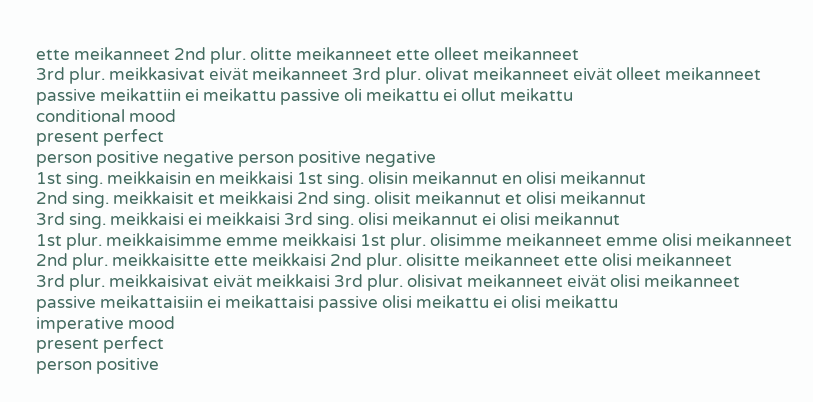ette meikanneet 2nd plur. olitte meikanneet ette olleet meikanneet
3rd plur. meikkasivat eivät meikanneet 3rd plur. olivat meikanneet eivät olleet meikanneet
passive meikattiin ei meikattu passive oli meikattu ei ollut meikattu
conditional mood
present perfect
person positive negative person positive negative
1st sing. meikkaisin en meikkaisi 1st sing. olisin meikannut en olisi meikannut
2nd sing. meikkaisit et meikkaisi 2nd sing. olisit meikannut et olisi meikannut
3rd sing. meikkaisi ei meikkaisi 3rd sing. olisi meikannut ei olisi meikannut
1st plur. meikkaisimme emme meikkaisi 1st plur. olisimme meikanneet emme olisi meikanneet
2nd plur. meikkaisitte ette meikkaisi 2nd plur. olisitte meikanneet ette olisi meikanneet
3rd plur. meikkaisivat eivät meikkaisi 3rd plur. olisivat meikanneet eivät olisi meikanneet
passive meikattaisiin ei meikattaisi passive olisi meikattu ei olisi meikattu
imperative mood
present perfect
person positive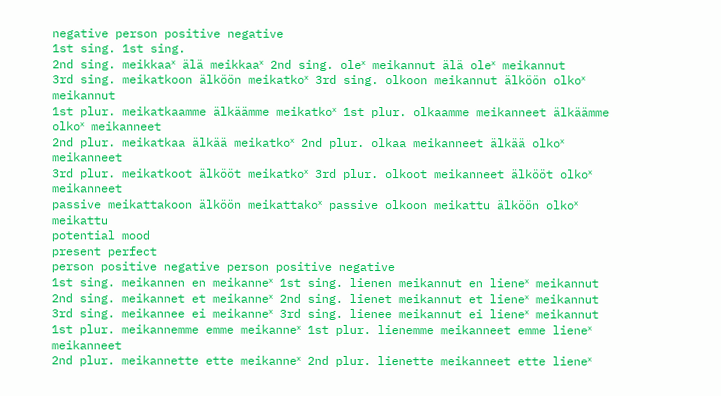negative person positive negative
1st sing. 1st sing.
2nd sing. meikkaaˣ älä meikkaaˣ 2nd sing. oleˣ meikannut älä oleˣ meikannut
3rd sing. meikatkoon älköön meikatkoˣ 3rd sing. olkoon meikannut älköön olkoˣ meikannut
1st plur. meikatkaamme älkäämme meikatkoˣ 1st plur. olkaamme meikanneet älkäämme olkoˣ meikanneet
2nd plur. meikatkaa älkää meikatkoˣ 2nd plur. olkaa meikanneet älkää olkoˣ meikanneet
3rd plur. meikatkoot älkööt meikatkoˣ 3rd plur. olkoot meikanneet älkööt olkoˣ meikanneet
passive meikattakoon älköön meikattakoˣ passive olkoon meikattu älköön olkoˣ meikattu
potential mood
present perfect
person positive negative person positive negative
1st sing. meikannen en meikanneˣ 1st sing. lienen meikannut en lieneˣ meikannut
2nd sing. meikannet et meikanneˣ 2nd sing. lienet meikannut et lieneˣ meikannut
3rd sing. meikannee ei meikanneˣ 3rd sing. lienee meikannut ei lieneˣ meikannut
1st plur. meikannemme emme meikanneˣ 1st plur. lienemme meikanneet emme lieneˣ meikanneet
2nd plur. meikannette ette meikanneˣ 2nd plur. lienette meikanneet ette lieneˣ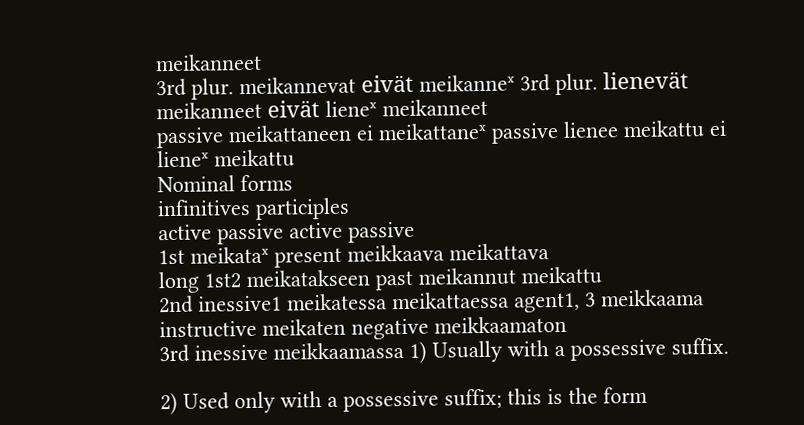meikanneet
3rd plur. meikannevat eivät meikanneˣ 3rd plur. lienevät meikanneet eivät lieneˣ meikanneet
passive meikattaneen ei meikattaneˣ passive lienee meikattu ei lieneˣ meikattu
Nominal forms
infinitives participles
active passive active passive
1st meikataˣ present meikkaava meikattava
long 1st2 meikatakseen past meikannut meikattu
2nd inessive1 meikatessa meikattaessa agent1, 3 meikkaama
instructive meikaten negative meikkaamaton
3rd inessive meikkaamassa 1) Usually with a possessive suffix.

2) Used only with a possessive suffix; this is the form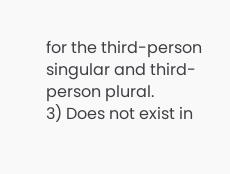for the third-person singular and third-person plural.
3) Does not exist in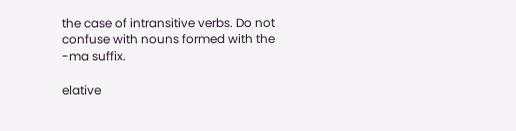the case of intransitive verbs. Do not confuse with nouns formed with the -ma suffix.

elative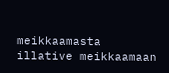meikkaamasta
illative meikkaamaan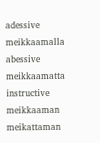adessive meikkaamalla
abessive meikkaamatta
instructive meikkaaman meikattaman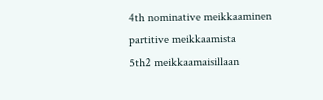4th nominative meikkaaminen
partitive meikkaamista
5th2 meikkaamaisillaan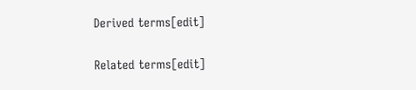Derived terms[edit]

Related terms[edit]